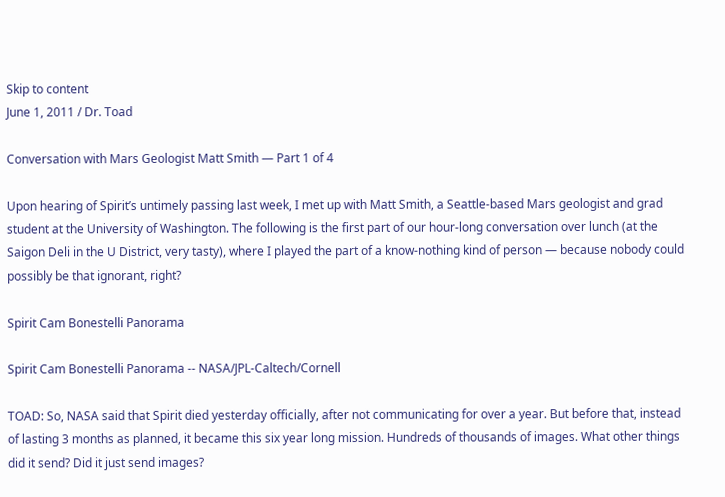Skip to content
June 1, 2011 / Dr. Toad

Conversation with Mars Geologist Matt Smith — Part 1 of 4

Upon hearing of Spirit’s untimely passing last week, I met up with Matt Smith, a Seattle-based Mars geologist and grad student at the University of Washington. The following is the first part of our hour-long conversation over lunch (at the Saigon Deli in the U District, very tasty), where I played the part of a know-nothing kind of person — because nobody could possibly be that ignorant, right?

Spirit Cam Bonestelli Panorama

Spirit Cam Bonestelli Panorama -- NASA/JPL-Caltech/Cornell

TOAD: So, NASA said that Spirit died yesterday officially, after not communicating for over a year. But before that, instead of lasting 3 months as planned, it became this six year long mission. Hundreds of thousands of images. What other things did it send? Did it just send images?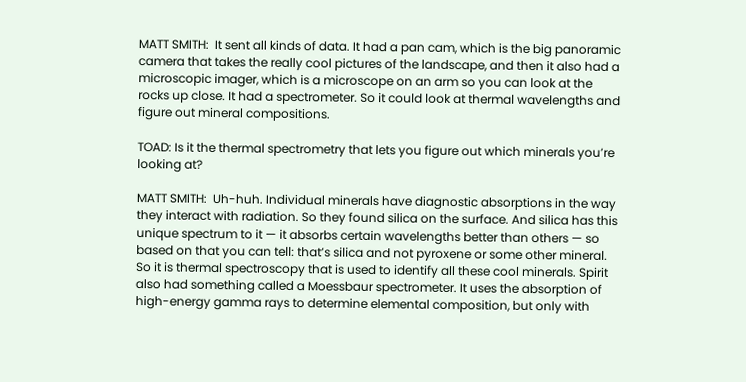MATT SMITH:  It sent all kinds of data. It had a pan cam, which is the big panoramic camera that takes the really cool pictures of the landscape, and then it also had a microscopic imager, which is a microscope on an arm so you can look at the rocks up close. It had a spectrometer. So it could look at thermal wavelengths and figure out mineral compositions.

TOAD: Is it the thermal spectrometry that lets you figure out which minerals you’re looking at?

MATT SMITH:  Uh-huh. Individual minerals have diagnostic absorptions in the way they interact with radiation. So they found silica on the surface. And silica has this unique spectrum to it — it absorbs certain wavelengths better than others — so based on that you can tell: that’s silica and not pyroxene or some other mineral. So it is thermal spectroscopy that is used to identify all these cool minerals. Spirit also had something called a Moessbaur spectrometer. It uses the absorption of high-energy gamma rays to determine elemental composition, but only with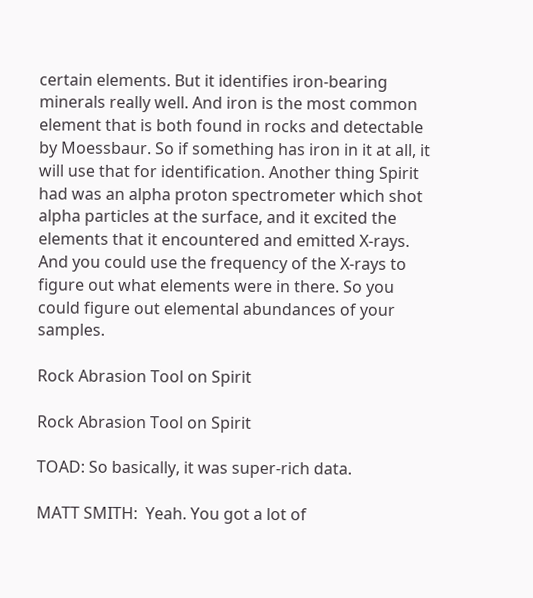certain elements. But it identifies iron-bearing minerals really well. And iron is the most common element that is both found in rocks and detectable by Moessbaur. So if something has iron in it at all, it will use that for identification. Another thing Spirit had was an alpha proton spectrometer which shot alpha particles at the surface, and it excited the elements that it encountered and emitted X-rays. And you could use the frequency of the X-rays to figure out what elements were in there. So you could figure out elemental abundances of your samples.

Rock Abrasion Tool on Spirit

Rock Abrasion Tool on Spirit

TOAD: So basically, it was super-rich data.

MATT SMITH:  Yeah. You got a lot of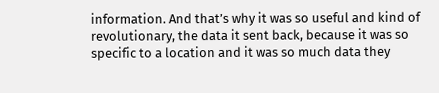information. And that’s why it was so useful and kind of revolutionary, the data it sent back, because it was so specific to a location and it was so much data they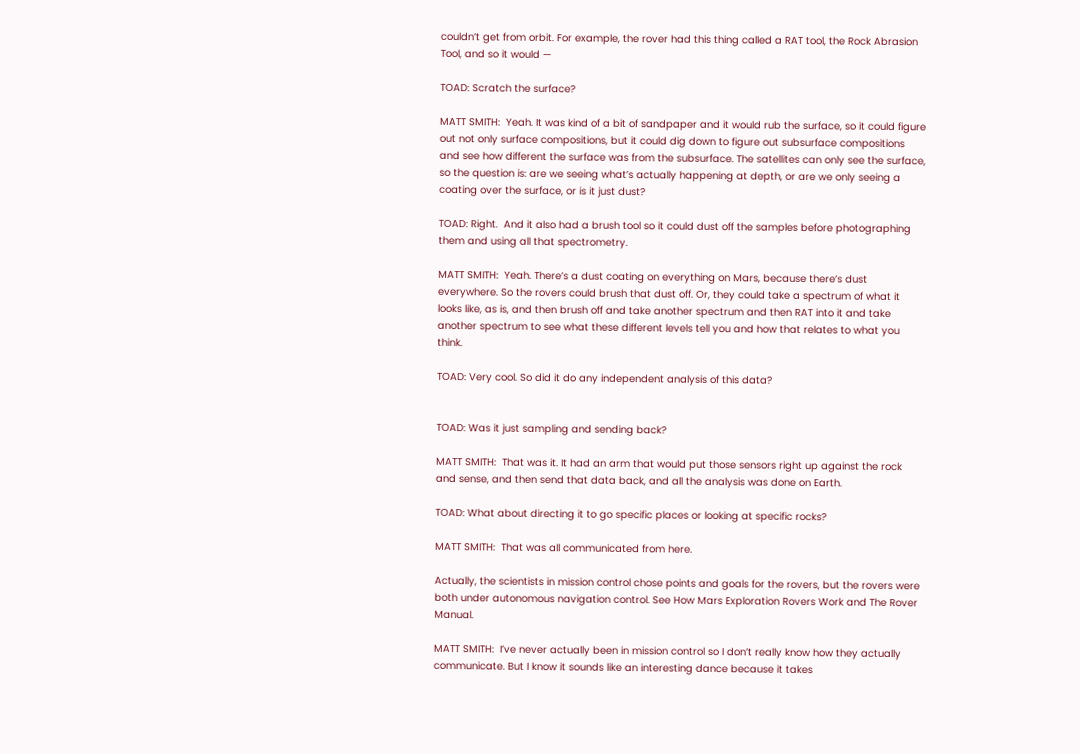couldn’t get from orbit. For example, the rover had this thing called a RAT tool, the Rock Abrasion Tool, and so it would —

TOAD: Scratch the surface?

MATT SMITH:  Yeah. It was kind of a bit of sandpaper and it would rub the surface, so it could figure out not only surface compositions, but it could dig down to figure out subsurface compositions and see how different the surface was from the subsurface. The satellites can only see the surface, so the question is: are we seeing what’s actually happening at depth, or are we only seeing a coating over the surface, or is it just dust?

TOAD: Right.  And it also had a brush tool so it could dust off the samples before photographing them and using all that spectrometry.

MATT SMITH:  Yeah. There’s a dust coating on everything on Mars, because there’s dust everywhere. So the rovers could brush that dust off. Or, they could take a spectrum of what it looks like, as is, and then brush off and take another spectrum and then RAT into it and take another spectrum to see what these different levels tell you and how that relates to what you think.

TOAD: Very cool. So did it do any independent analysis of this data?


TOAD: Was it just sampling and sending back?

MATT SMITH:  That was it. It had an arm that would put those sensors right up against the rock and sense, and then send that data back, and all the analysis was done on Earth.

TOAD: What about directing it to go specific places or looking at specific rocks?

MATT SMITH:  That was all communicated from here.

Actually, the scientists in mission control chose points and goals for the rovers, but the rovers were both under autonomous navigation control. See How Mars Exploration Rovers Work and The Rover Manual.

MATT SMITH:  I’ve never actually been in mission control so I don’t really know how they actually communicate. But I know it sounds like an interesting dance because it takes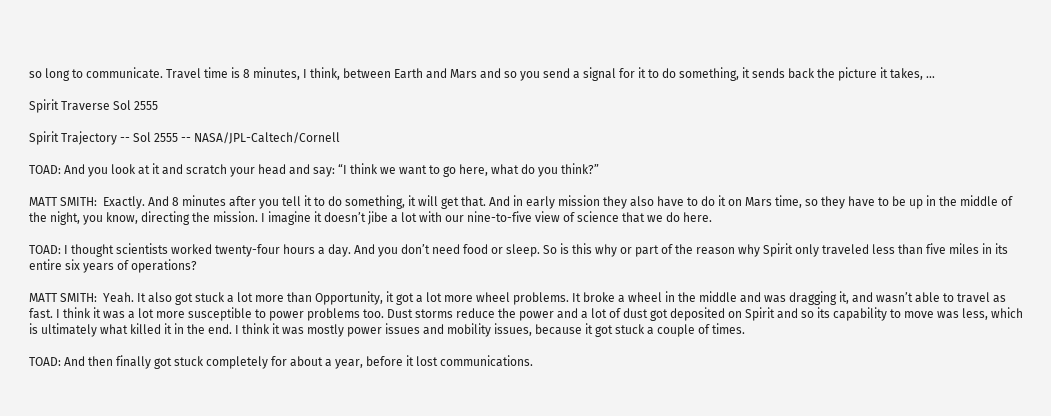so long to communicate. Travel time is 8 minutes, I think, between Earth and Mars and so you send a signal for it to do something, it sends back the picture it takes, …

Spirit Traverse Sol 2555

Spirit Trajectory -- Sol 2555 -- NASA/JPL-Caltech/Cornell

TOAD: And you look at it and scratch your head and say: “I think we want to go here, what do you think?”

MATT SMITH:  Exactly. And 8 minutes after you tell it to do something, it will get that. And in early mission they also have to do it on Mars time, so they have to be up in the middle of the night, you know, directing the mission. I imagine it doesn’t jibe a lot with our nine-to-five view of science that we do here.

TOAD: I thought scientists worked twenty-four hours a day. And you don’t need food or sleep. So is this why or part of the reason why Spirit only traveled less than five miles in its entire six years of operations?

MATT SMITH:  Yeah. It also got stuck a lot more than Opportunity, it got a lot more wheel problems. It broke a wheel in the middle and was dragging it, and wasn’t able to travel as fast. I think it was a lot more susceptible to power problems too. Dust storms reduce the power and a lot of dust got deposited on Spirit and so its capability to move was less, which is ultimately what killed it in the end. I think it was mostly power issues and mobility issues, because it got stuck a couple of times.

TOAD: And then finally got stuck completely for about a year, before it lost communications.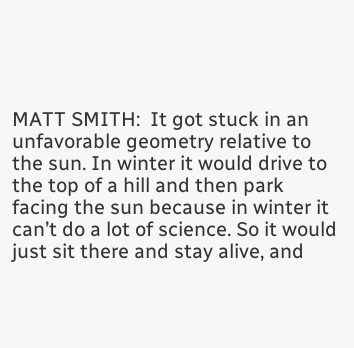MATT SMITH:  It got stuck in an unfavorable geometry relative to the sun. In winter it would drive to the top of a hill and then park facing the sun because in winter it can’t do a lot of science. So it would just sit there and stay alive, and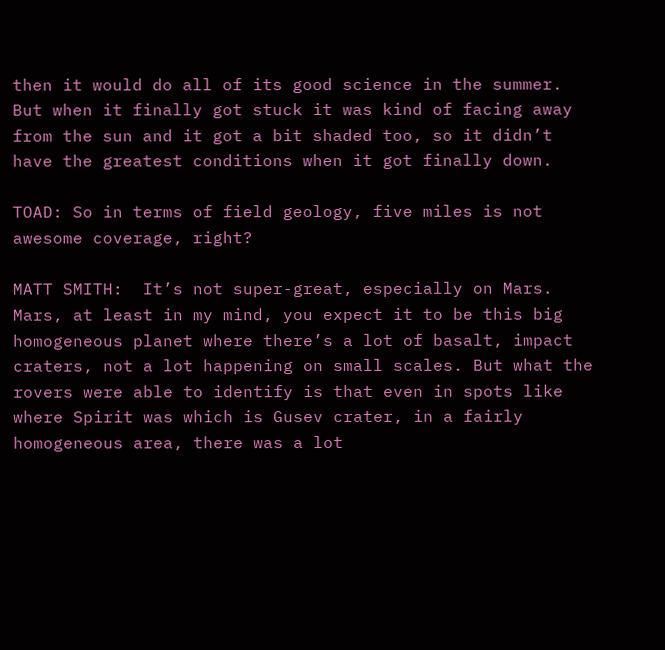then it would do all of its good science in the summer. But when it finally got stuck it was kind of facing away from the sun and it got a bit shaded too, so it didn’t have the greatest conditions when it got finally down.

TOAD: So in terms of field geology, five miles is not awesome coverage, right?

MATT SMITH:  It’s not super-great, especially on Mars. Mars, at least in my mind, you expect it to be this big homogeneous planet where there’s a lot of basalt, impact craters, not a lot happening on small scales. But what the rovers were able to identify is that even in spots like where Spirit was which is Gusev crater, in a fairly homogeneous area, there was a lot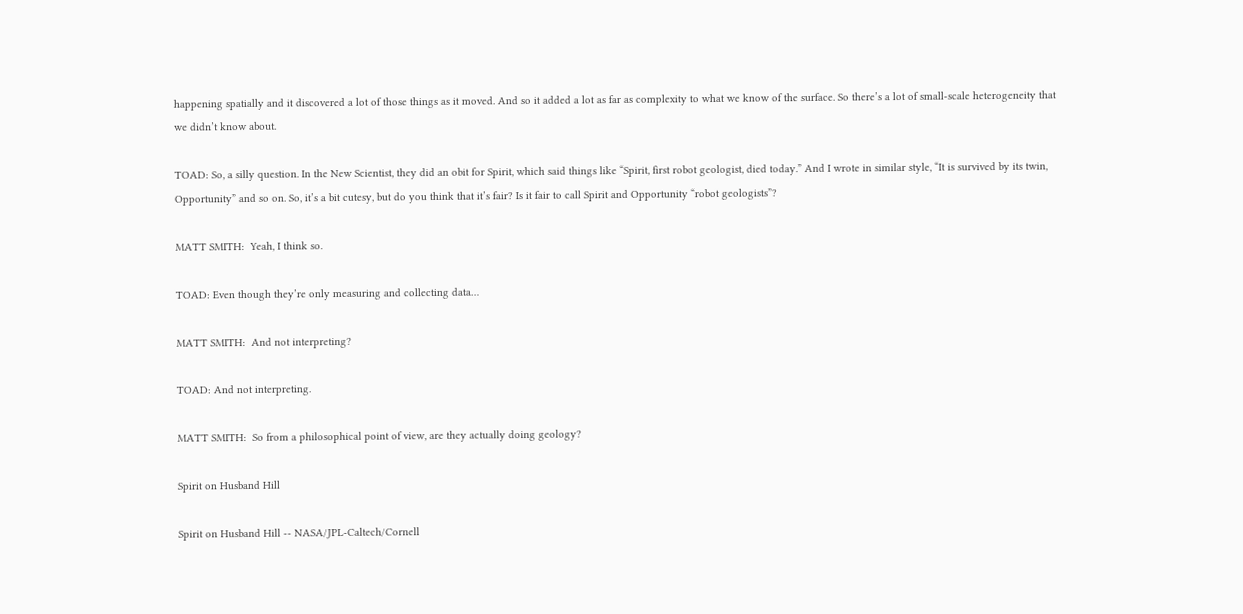happening spatially and it discovered a lot of those things as it moved. And so it added a lot as far as complexity to what we know of the surface. So there’s a lot of small-scale heterogeneity that we didn’t know about.

TOAD: So, a silly question. In the New Scientist, they did an obit for Spirit, which said things like “Spirit, first robot geologist, died today.” And I wrote in similar style, “It is survived by its twin, Opportunity” and so on. So, it’s a bit cutesy, but do you think that it’s fair? Is it fair to call Spirit and Opportunity “robot geologists”?

MATT SMITH:  Yeah, I think so.

TOAD: Even though they’re only measuring and collecting data…

MATT SMITH:  And not interpreting?

TOAD: And not interpreting.

MATT SMITH:  So from a philosophical point of view, are they actually doing geology?

Spirit on Husband Hill

Spirit on Husband Hill -- NASA/JPL-Caltech/Cornell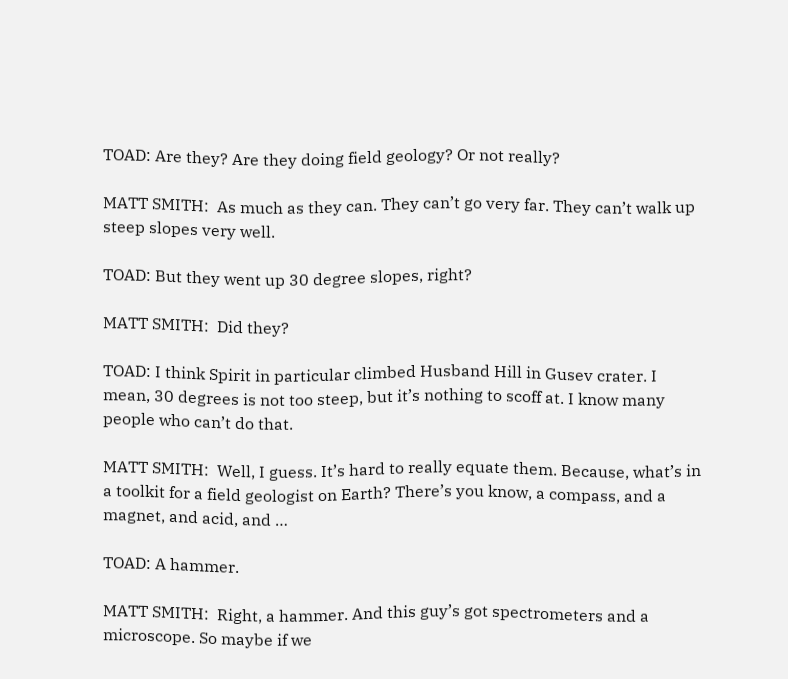TOAD: Are they? Are they doing field geology? Or not really?

MATT SMITH:  As much as they can. They can’t go very far. They can’t walk up steep slopes very well.

TOAD: But they went up 30 degree slopes, right?

MATT SMITH:  Did they?

TOAD: I think Spirit in particular climbed Husband Hill in Gusev crater. I mean, 30 degrees is not too steep, but it’s nothing to scoff at. I know many people who can’t do that.

MATT SMITH:  Well, I guess. It’s hard to really equate them. Because, what’s in a toolkit for a field geologist on Earth? There’s you know, a compass, and a magnet, and acid, and …

TOAD: A hammer.

MATT SMITH:  Right, a hammer. And this guy’s got spectrometers and a microscope. So maybe if we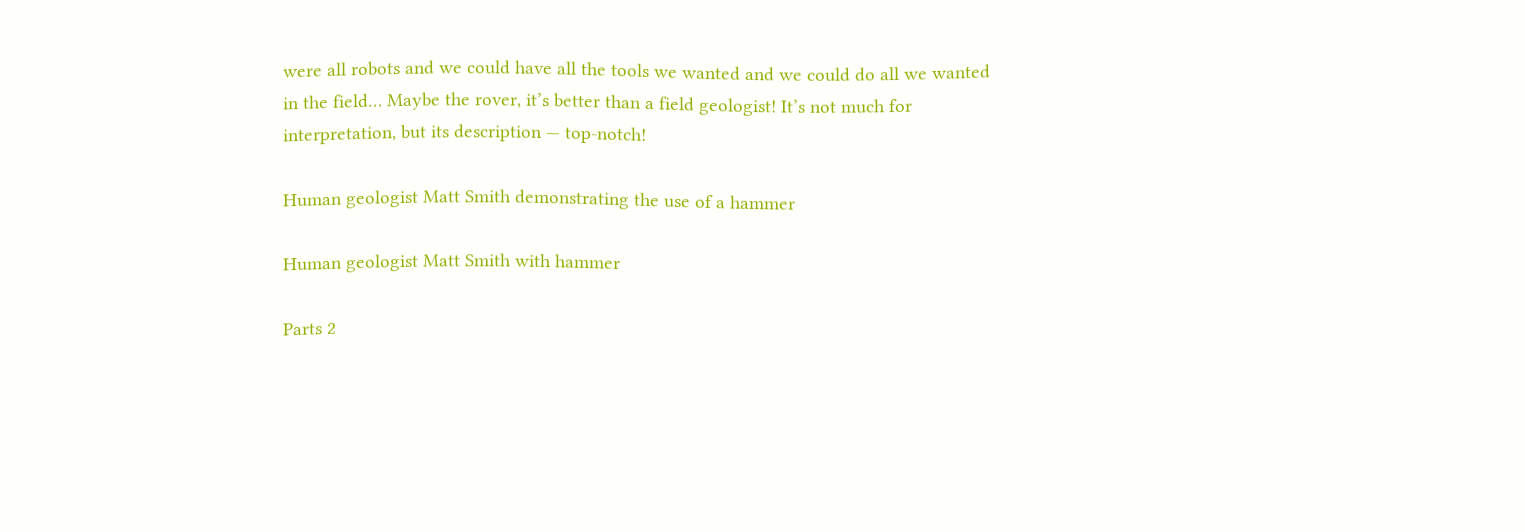were all robots and we could have all the tools we wanted and we could do all we wanted in the field… Maybe the rover, it’s better than a field geologist! It’s not much for interpretation, but its description — top-notch!

Human geologist Matt Smith demonstrating the use of a hammer

Human geologist Matt Smith with hammer

Parts 2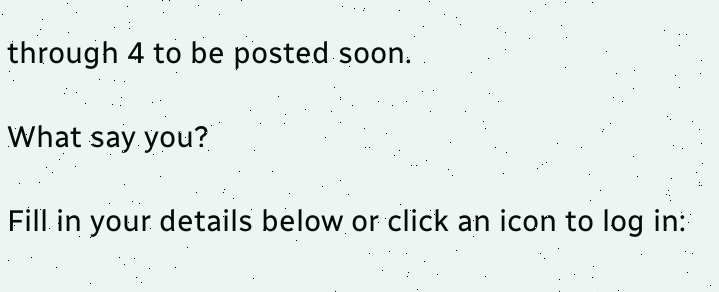through 4 to be posted soon.

What say you?

Fill in your details below or click an icon to log in: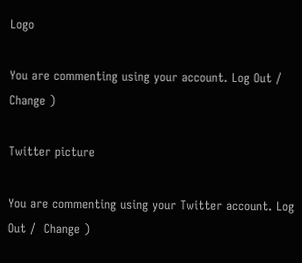Logo

You are commenting using your account. Log Out /  Change )

Twitter picture

You are commenting using your Twitter account. Log Out /  Change )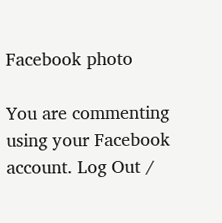Facebook photo

You are commenting using your Facebook account. Log Out /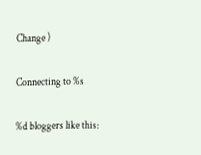Change )

Connecting to %s

%d bloggers like this: